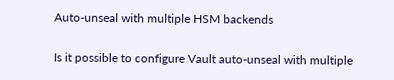Auto-unseal with multiple HSM backends

Is it possible to configure Vault auto-unseal with multiple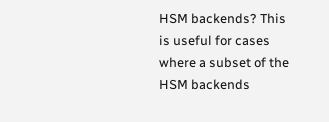HSM backends? This is useful for cases where a subset of the HSM backends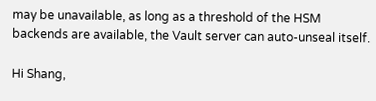may be unavailable, as long as a threshold of the HSM backends are available, the Vault server can auto-unseal itself.

Hi Shang,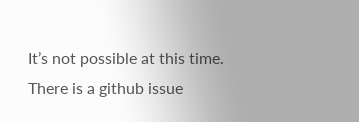It’s not possible at this time. There is a github issue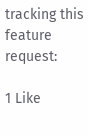tracking this feature request:

1 Like